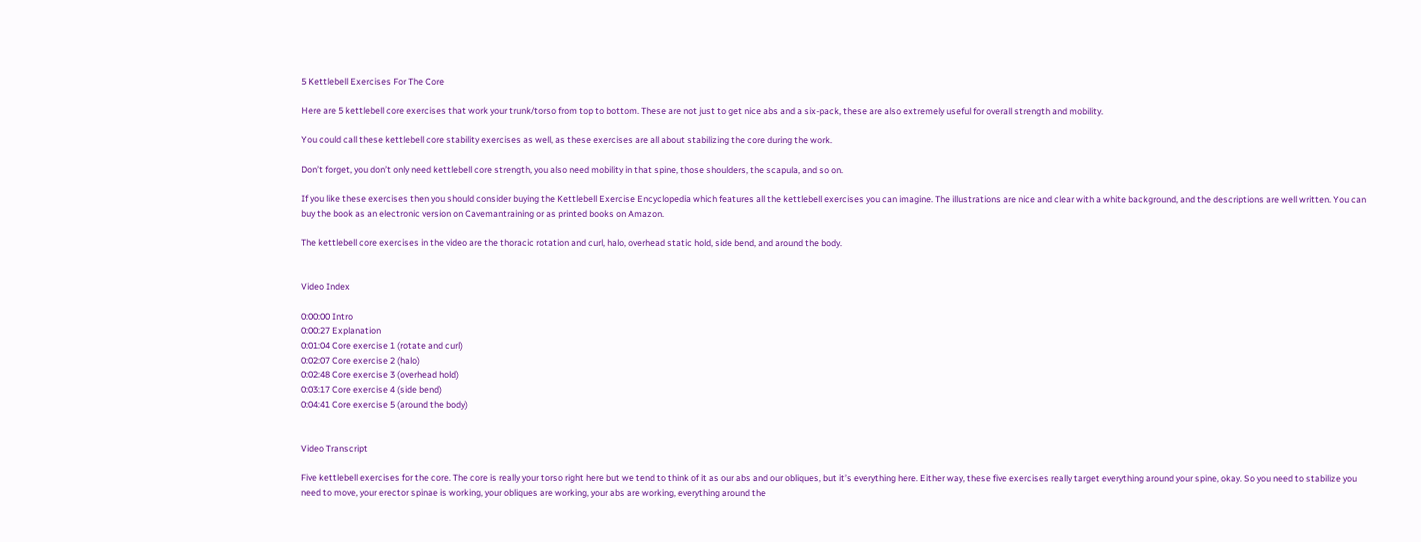5 Kettlebell Exercises For The Core

Here are 5 kettlebell core exercises that work your trunk/torso from top to bottom. These are not just to get nice abs and a six-pack, these are also extremely useful for overall strength and mobility.

You could call these kettlebell core stability exercises as well, as these exercises are all about stabilizing the core during the work.

Don’t forget, you don’t only need kettlebell core strength, you also need mobility in that spine, those shoulders, the scapula, and so on.

If you like these exercises then you should consider buying the Kettlebell Exercise Encyclopedia which features all the kettlebell exercises you can imagine. The illustrations are nice and clear with a white background, and the descriptions are well written. You can buy the book as an electronic version on Cavemantraining or as printed books on Amazon.

The kettlebell core exercises in the video are the thoracic rotation and curl, halo, overhead static hold, side bend, and around the body.


Video Index

0:00:00 Intro
0:00:27 Explanation
0:01:04 Core exercise 1 (rotate and curl)
0:02:07 Core exercise 2 (halo)
0:02:48 Core exercise 3 (overhead hold)
0:03:17 Core exercise 4 (side bend)
0:04:41 Core exercise 5 (around the body)


Video Transcript

Five kettlebell exercises for the core. The core is really your torso right here but we tend to think of it as our abs and our obliques, but it’s everything here. Either way, these five exercises really target everything around your spine, okay. So you need to stabilize you need to move, your erector spinae is working, your obliques are working, your abs are working, everything around the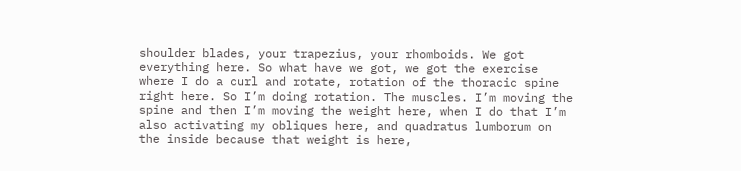shoulder blades, your trapezius, your rhomboids. We got everything here. So what have we got, we got the exercise where I do a curl and rotate, rotation of the thoracic spine right here. So I’m doing rotation. The muscles. I’m moving the spine and then I’m moving the weight here, when I do that I’m also activating my obliques here, and quadratus lumborum on the inside because that weight is here,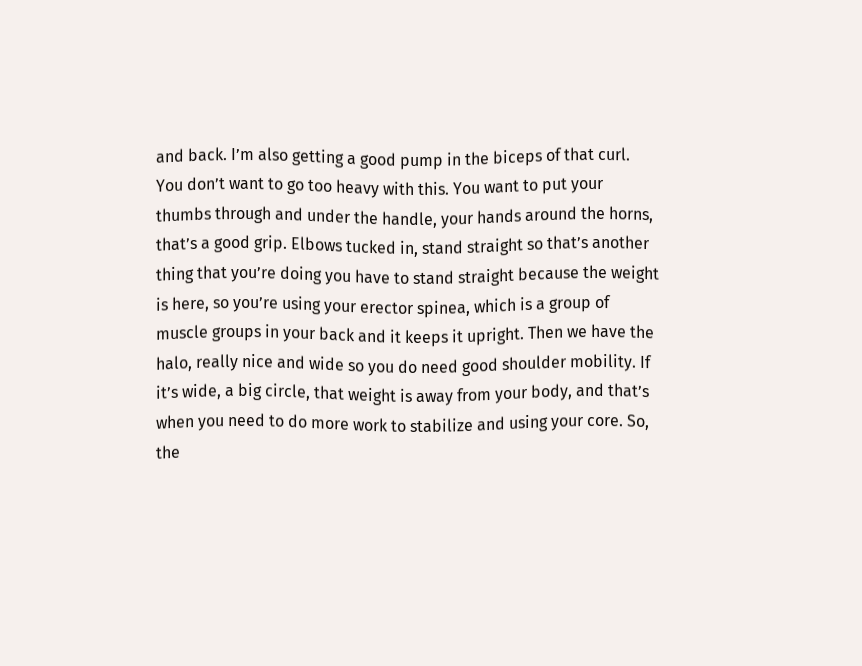and back. I’m also getting a good pump in the biceps of that curl. You don’t want to go too heavy with this. You want to put your thumbs through and under the handle, your hands around the horns, that’s a good grip. Elbows tucked in, stand straight so that’s another thing that you’re doing you have to stand straight because the weight is here, so you’re using your erector spinea, which is a group of muscle groups in your back and it keeps it upright. Then we have the halo, really nice and wide so you do need good shoulder mobility. If it’s wide, a big circle, that weight is away from your body, and that’s when you need to do more work to stabilize and using your core. So, the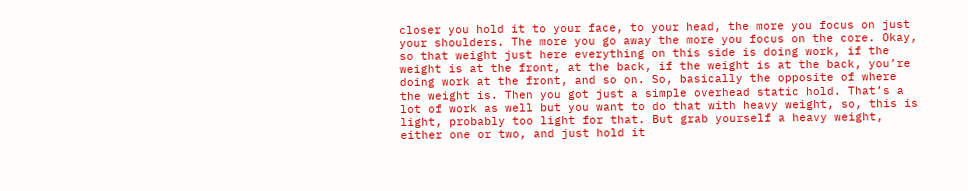closer you hold it to your face, to your head, the more you focus on just your shoulders. The more you go away the more you focus on the core. Okay, so that weight just here everything on this side is doing work, if the weight is at the front, at the back, if the weight is at the back, you’re doing work at the front, and so on. So, basically the opposite of where the weight is. Then you got just a simple overhead static hold. That’s a lot of work as well but you want to do that with heavy weight, so, this is light, probably too light for that. But grab yourself a heavy weight, either one or two, and just hold it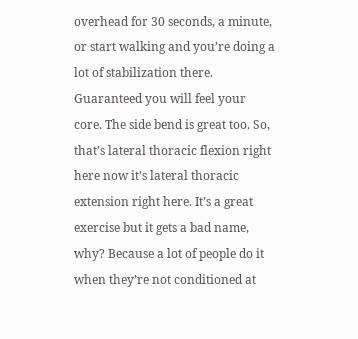overhead for 30 seconds, a minute, or start walking and you’re doing a lot of stabilization there. Guaranteed you will feel your core. The side bend is great too. So, that’s lateral thoracic flexion right here now it’s lateral thoracic extension right here. It’s a great exercise but it gets a bad name, why? Because a lot of people do it when they’re not conditioned at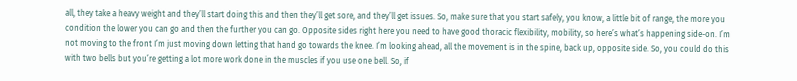all, they take a heavy weight and they’ll start doing this and then they’ll get sore, and they’ll get issues. So, make sure that you start safely, you know, a little bit of range, the more you condition the lower you can go and then the further you can go. Opposite sides right here you need to have good thoracic flexibility, mobility, so here’s what’s happening side-on. I’m not moving to the front I’m just moving down letting that hand go towards the knee. I’m looking ahead, all the movement is in the spine, back up, opposite side. So, you could do this with two bells but you’re getting a lot more work done in the muscles if you use one bell. So, if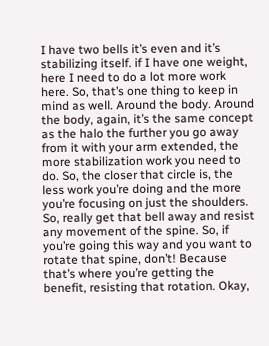I have two bells it’s even and it’s stabilizing itself. if I have one weight, here I need to do a lot more work here. So, that’s one thing to keep in mind as well. Around the body. Around the body, again, it’s the same concept as the halo the further you go away from it with your arm extended, the more stabilization work you need to do. So, the closer that circle is, the less work you’re doing and the more you’re focusing on just the shoulders. So, really get that bell away and resist any movement of the spine. So, if you’re going this way and you want to rotate that spine, don’t! Because that’s where you’re getting the benefit, resisting that rotation. Okay,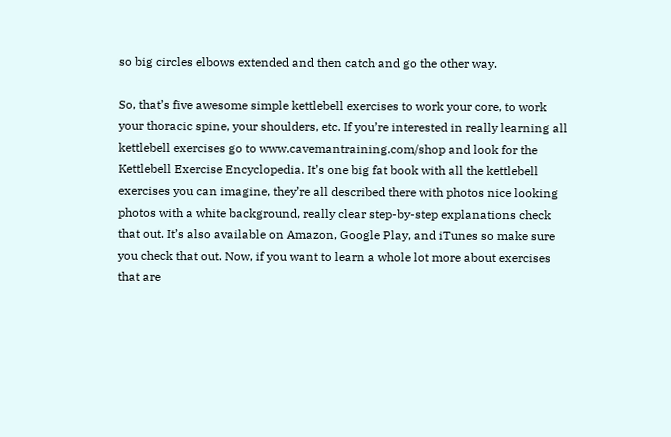so big circles elbows extended and then catch and go the other way.

So, that’s five awesome simple kettlebell exercises to work your core, to work your thoracic spine, your shoulders, etc. If you’re interested in really learning all kettlebell exercises go to www.cavemantraining.com/shop and look for the Kettlebell Exercise Encyclopedia. It’s one big fat book with all the kettlebell exercises you can imagine, they’re all described there with photos nice looking photos with a white background, really clear step-by-step explanations check that out. It’s also available on Amazon, Google Play, and iTunes so make sure you check that out. Now, if you want to learn a whole lot more about exercises that are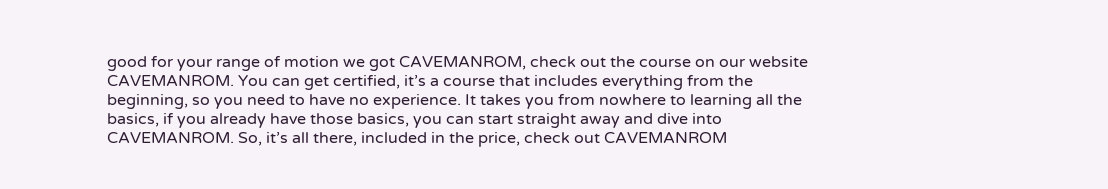good for your range of motion we got CAVEMANROM, check out the course on our website CAVEMANROM. You can get certified, it’s a course that includes everything from the beginning, so you need to have no experience. It takes you from nowhere to learning all the basics, if you already have those basics, you can start straight away and dive into CAVEMANROM. So, it’s all there, included in the price, check out CAVEMANROM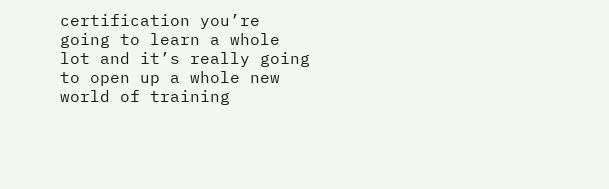certification you’re going to learn a whole lot and it’s really going to open up a whole new world of training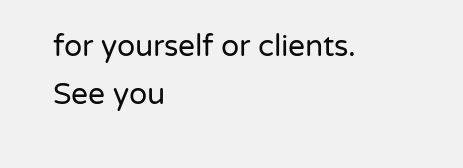for yourself or clients. See you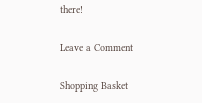there!

Leave a Comment

Shopping Basket